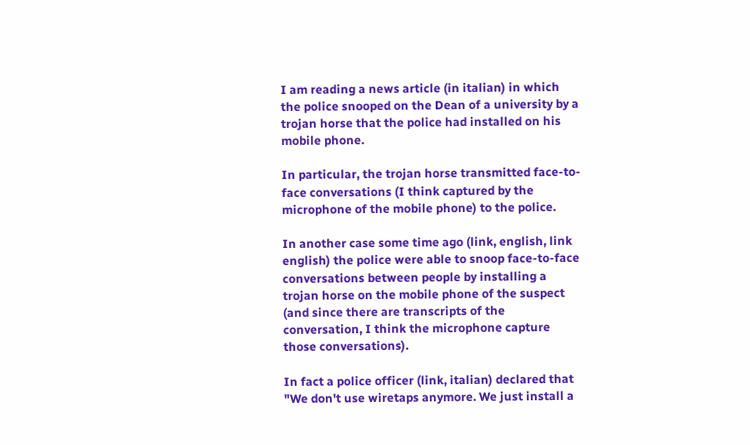I am reading a news article (in italian) in which the police snooped on the Dean of a university by a trojan horse that the police had installed on his mobile phone.

In particular, the trojan horse transmitted face-to-face conversations (I think captured by the microphone of the mobile phone) to the police.

In another case some time ago (link, english, link english) the police were able to snoop face-to-face conversations between people by installing a trojan horse on the mobile phone of the suspect (and since there are transcripts of the conversation, I think the microphone capture those conversations).

In fact a police officer (link, italian) declared that "We don't use wiretaps anymore. We just install a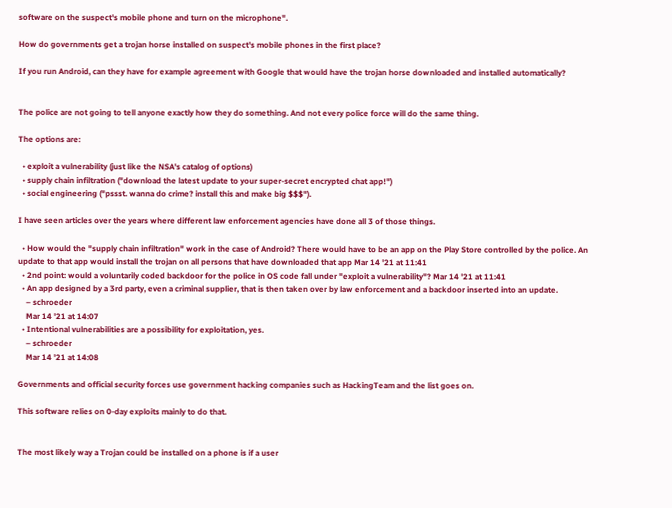software on the suspect's mobile phone and turn on the microphone".

How do governments get a trojan horse installed on suspect's mobile phones in the first place?

If you run Android, can they have for example agreement with Google that would have the trojan horse downloaded and installed automatically?


The police are not going to tell anyone exactly how they do something. And not every police force will do the same thing.

The options are:

  • exploit a vulnerability (just like the NSA's catalog of options)
  • supply chain infiltration ("download the latest update to your super-secret encrypted chat app!")
  • social engineering ("pssst. wanna do crime? install this and make big $$$").

I have seen articles over the years where different law enforcement agencies have done all 3 of those things.

  • How would the "supply chain infiltration" work in the case of Android? There would have to be an app on the Play Store controlled by the police. An update to that app would install the trojan on all persons that have downloaded that app Mar 14 '21 at 11:41
  • 2nd point: would a voluntarily coded backdoor for the police in OS code fall under "exploit a vulnerability"? Mar 14 '21 at 11:41
  • An app designed by a 3rd party, even a criminal supplier, that is then taken over by law enforcement and a backdoor inserted into an update.
    – schroeder
    Mar 14 '21 at 14:07
  • Intentional vulnerabilities are a possibility for exploitation, yes.
    – schroeder
    Mar 14 '21 at 14:08

Governments and official security forces use government hacking companies such as HackingTeam and the list goes on.

This software relies on 0-day exploits mainly to do that.


The most likely way a Trojan could be installed on a phone is if a user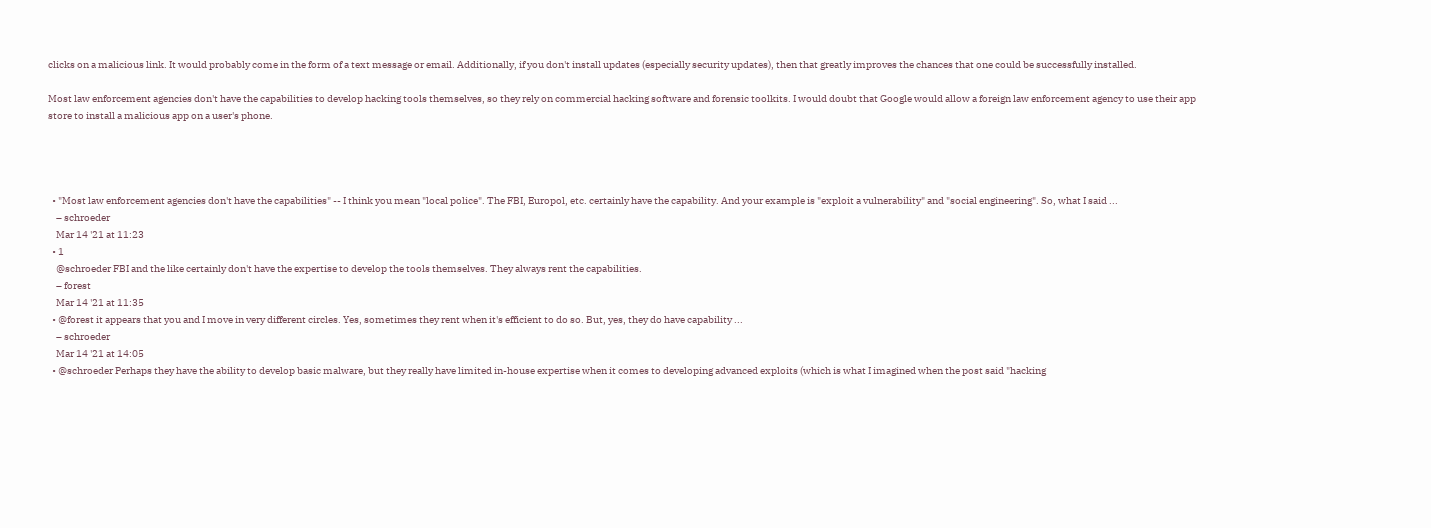clicks on a malicious link. It would probably come in the form of a text message or email. Additionally, if you don't install updates (especially security updates), then that greatly improves the chances that one could be successfully installed.

Most law enforcement agencies don't have the capabilities to develop hacking tools themselves, so they rely on commercial hacking software and forensic toolkits. I would doubt that Google would allow a foreign law enforcement agency to use their app store to install a malicious app on a user's phone.




  • "Most law enforcement agencies don't have the capabilities" -- I think you mean "local police". The FBI, Europol, etc. certainly have the capability. And your example is "exploit a vulnerability" and "social engineering". So, what I said ...
    – schroeder
    Mar 14 '21 at 11:23
  • 1
    @schroeder FBI and the like certainly don't have the expertise to develop the tools themselves. They always rent the capabilities.
    – forest
    Mar 14 '21 at 11:35
  • @forest it appears that you and I move in very different circles. Yes, sometimes they rent when it's efficient to do so. But, yes, they do have capability ...
    – schroeder
    Mar 14 '21 at 14:05
  • @schroeder Perhaps they have the ability to develop basic malware, but they really have limited in-house expertise when it comes to developing advanced exploits (which is what I imagined when the post said "hacking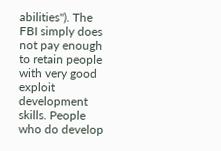abilities"). The FBI simply does not pay enough to retain people with very good exploit development skills. People who do develop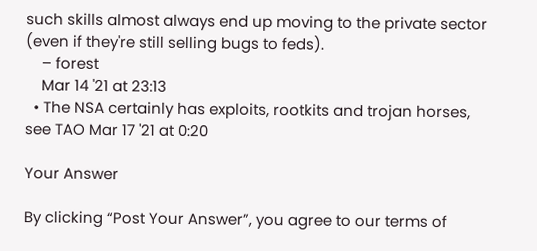such skills almost always end up moving to the private sector (even if they're still selling bugs to feds).
    – forest
    Mar 14 '21 at 23:13
  • The NSA certainly has exploits, rootkits and trojan horses, see TAO Mar 17 '21 at 0:20

Your Answer

By clicking “Post Your Answer”, you agree to our terms of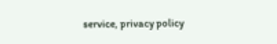service, privacy policy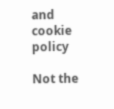and cookie policy

Not the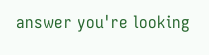answer you're looking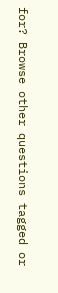for? Browse other questions tagged or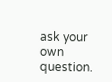ask your own question.